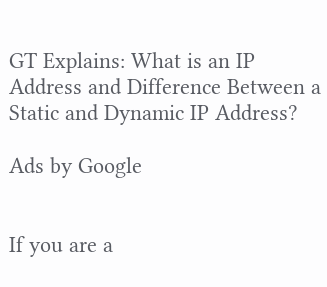GT Explains: What is an IP Address and Difference Between a Static and Dynamic IP Address?

Ads by Google


If you are a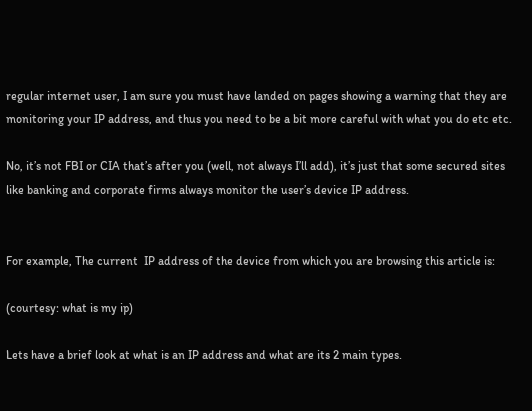regular internet user, I am sure you must have landed on pages showing a warning that they are monitoring your IP address, and thus you need to be a bit more careful with what you do etc etc.

No, it’s not FBI or CIA that’s after you (well, not always I’ll add), it’s just that some secured sites like banking and corporate firms always monitor the user’s device IP address.


For example, The current  IP address of the device from which you are browsing this article is:

(courtesy: what is my ip)

Lets have a brief look at what is an IP address and what are its 2 main types.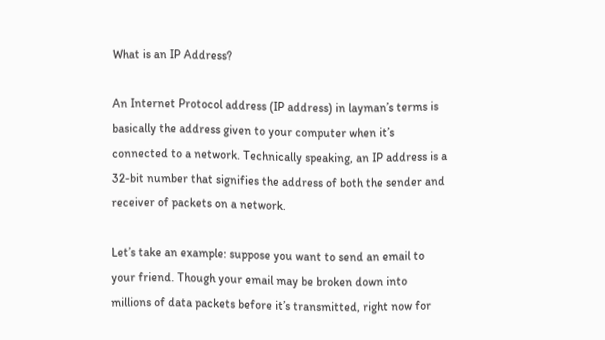What is an IP Address?

An Internet Protocol address (IP address) in layman’s terms is basically the address given to your computer when it’s connected to a network. Technically speaking, an IP address is a 32-bit number that signifies the address of both the sender and receiver of packets on a network.

Let’s take an example: suppose you want to send an email to your friend. Though your email may be broken down into millions of data packets before it’s transmitted, right now for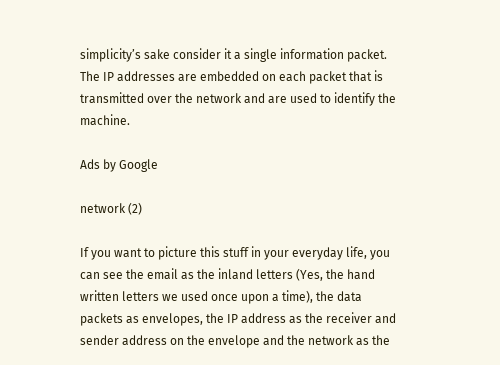simplicity’s sake consider it a single information packet. The IP addresses are embedded on each packet that is transmitted over the network and are used to identify the machine.

Ads by Google

network (2)

If you want to picture this stuff in your everyday life, you can see the email as the inland letters (Yes, the hand written letters we used once upon a time), the data packets as envelopes, the IP address as the receiver and sender address on the envelope and the network as the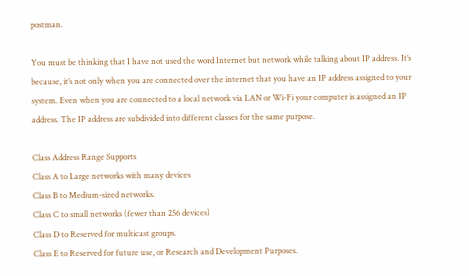postman.

You must be thinking that I have not used the word Internet but network while talking about IP address. It’s because, it’s not only when you are connected over the internet that you have an IP address assigned to your system. Even when you are connected to a local network via LAN or Wi-Fi your computer is assigned an IP address. The IP address are subdivided into different classes for the same purpose.

Class Address Range Supports
Class A to Large networks with many devices
Class B to Medium-sized networks.
Class C to small networks (fewer than 256 devices)
Class D to Reserved for multicast groups.
Class E to Reserved for future use, or Research and Development Purposes.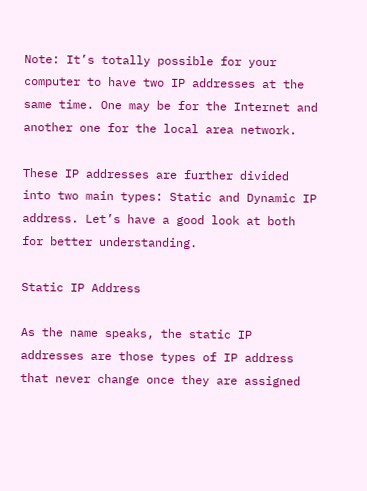Note: It’s totally possible for your computer to have two IP addresses at the same time. One may be for the Internet and another one for the local area network.

These IP addresses are further divided into two main types: Static and Dynamic IP address. Let’s have a good look at both for better understanding.

Static IP Address

As the name speaks, the static IP addresses are those types of IP address that never change once they are assigned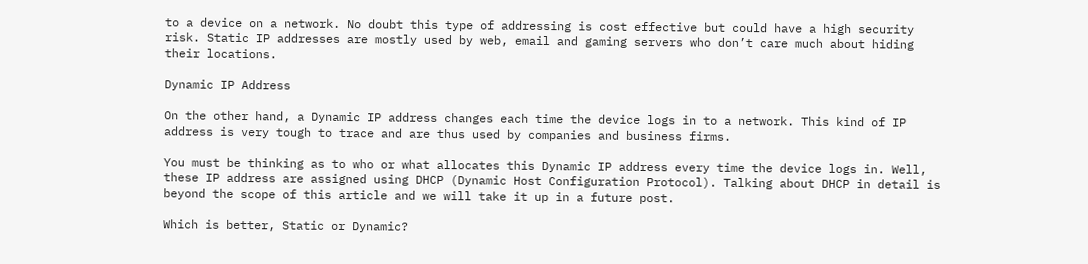to a device on a network. No doubt this type of addressing is cost effective but could have a high security risk. Static IP addresses are mostly used by web, email and gaming servers who don’t care much about hiding their locations.

Dynamic IP Address

On the other hand, a Dynamic IP address changes each time the device logs in to a network. This kind of IP address is very tough to trace and are thus used by companies and business firms.

You must be thinking as to who or what allocates this Dynamic IP address every time the device logs in. Well, these IP address are assigned using DHCP (Dynamic Host Configuration Protocol). Talking about DHCP in detail is beyond the scope of this article and we will take it up in a future post.

Which is better, Static or Dynamic?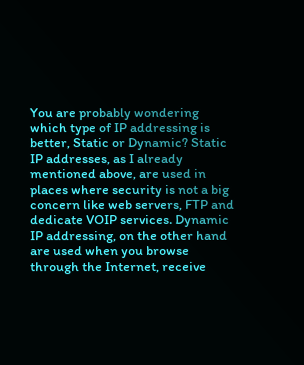You are probably wondering which type of IP addressing is better, Static or Dynamic? Static IP addresses, as I already mentioned above, are used in places where security is not a big concern like web servers, FTP and dedicate VOIP services. Dynamic IP addressing, on the other hand are used when you browse through the Internet, receive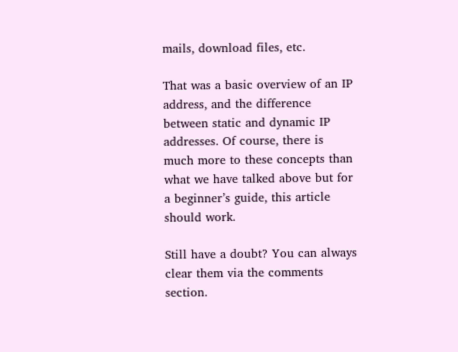mails, download files, etc.

That was a basic overview of an IP address, and the difference between static and dynamic IP addresses. Of course, there is much more to these concepts than what we have talked above but for a beginner’s guide, this article should work.

Still have a doubt? You can always clear them via the comments section.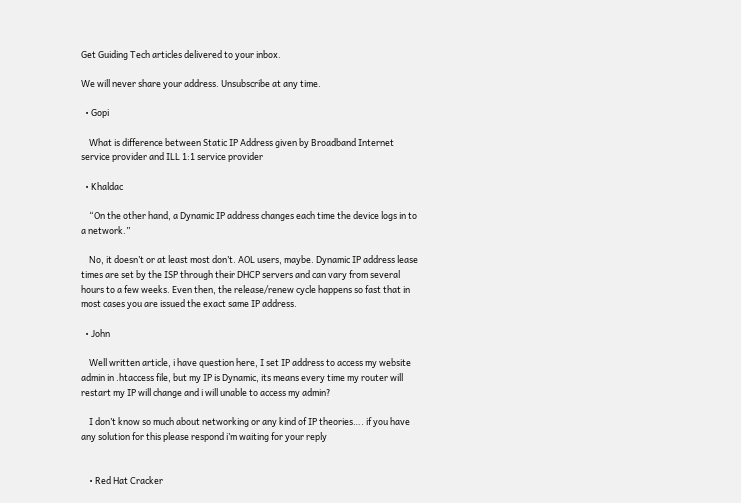Get Guiding Tech articles delivered to your inbox.

We will never share your address. Unsubscribe at any time.

  • Gopi

    What is difference between Static IP Address given by Broadband Internet service provider and ILL 1:1 service provider

  • Khaldac

    “On the other hand, a Dynamic IP address changes each time the device logs in to a network.”

    No, it doesn’t or at least most don’t. AOL users, maybe. Dynamic IP address lease times are set by the ISP through their DHCP servers and can vary from several hours to a few weeks. Even then, the release/renew cycle happens so fast that in most cases you are issued the exact same IP address.

  • John

    Well written article, i have question here, I set IP address to access my website admin in .htaccess file, but my IP is Dynamic, its means every time my router will restart my IP will change and i will unable to access my admin?

    I don’t know so much about networking or any kind of IP theories…. if you have any solution for this please respond i’m waiting for your reply


    • Red Hat Cracker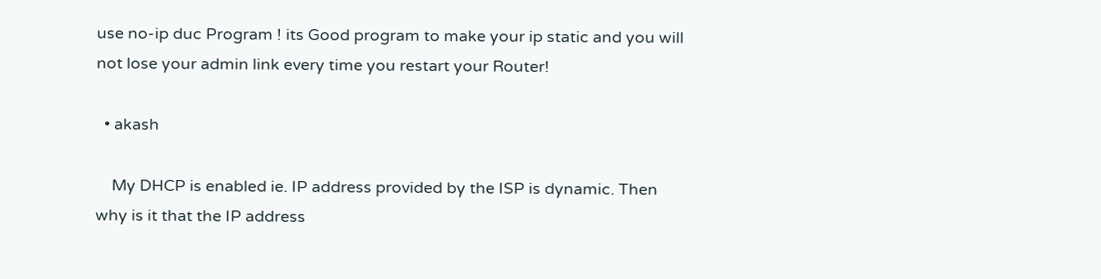use no-ip duc Program ! its Good program to make your ip static and you will not lose your admin link every time you restart your Router!

  • akash

    My DHCP is enabled ie. IP address provided by the ISP is dynamic. Then why is it that the IP address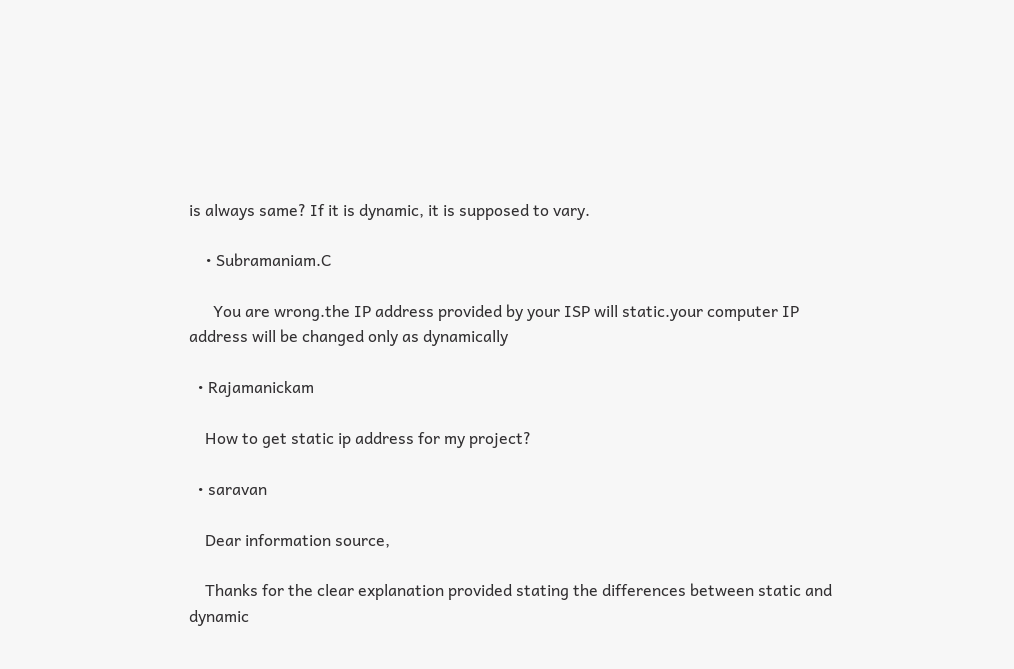is always same? If it is dynamic, it is supposed to vary.

    • Subramaniam.C

      You are wrong.the IP address provided by your ISP will static.your computer IP address will be changed only as dynamically

  • Rajamanickam

    How to get static ip address for my project?

  • saravan

    Dear information source,

    Thanks for the clear explanation provided stating the differences between static and dynamic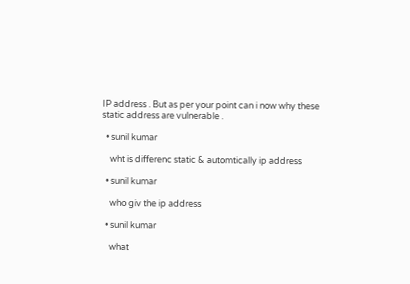IP address . But as per your point can i now why these static address are vulnerable .

  • sunil kumar

    wht is differenc static & automtically ip address

  • sunil kumar

    who giv the ip address

  • sunil kumar

    what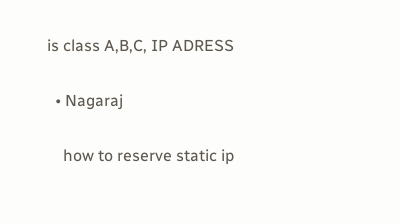is class A,B,C, IP ADRESS

  • Nagaraj

    how to reserve static ip